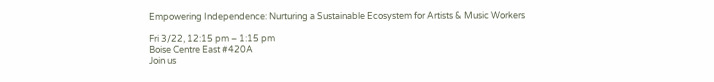Empowering Independence: Nurturing a Sustainable Ecosystem for Artists & Music Workers

Fri 3/22, 12:15 pm – 1:15 pm
Boise Centre East #420A
Join us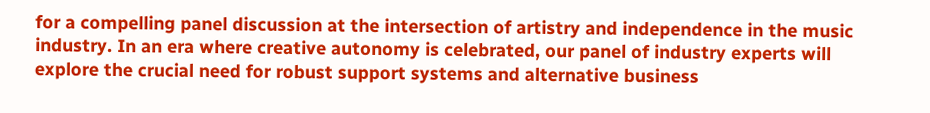for a compelling panel discussion at the intersection of artistry and independence in the music industry. In an era where creative autonomy is celebrated, our panel of industry experts will explore the crucial need for robust support systems and alternative business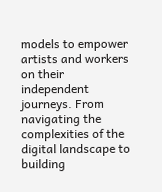models to empower artists and workers on their independent journeys. From navigating the complexities of the digital landscape to building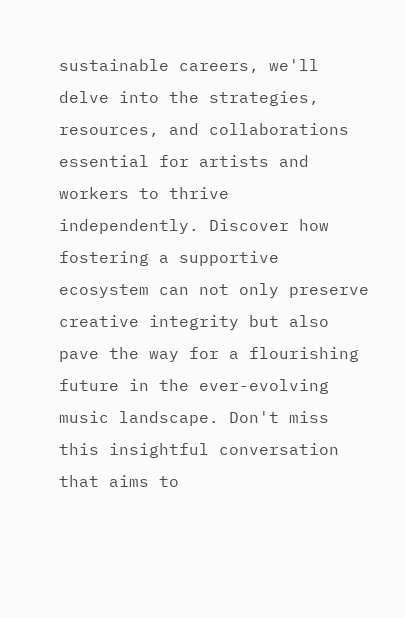sustainable careers, we'll delve into the strategies, resources, and collaborations essential for artists and workers to thrive independently. Discover how fostering a supportive ecosystem can not only preserve creative integrity but also pave the way for a flourishing future in the ever-evolving music landscape. Don't miss this insightful conversation that aims to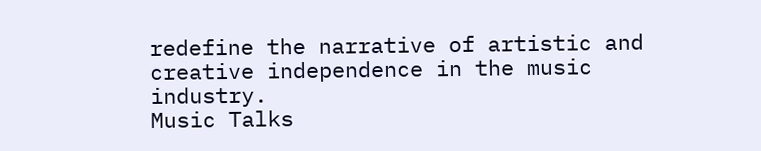redefine the narrative of artistic and creative independence in the music industry.
Music Talks